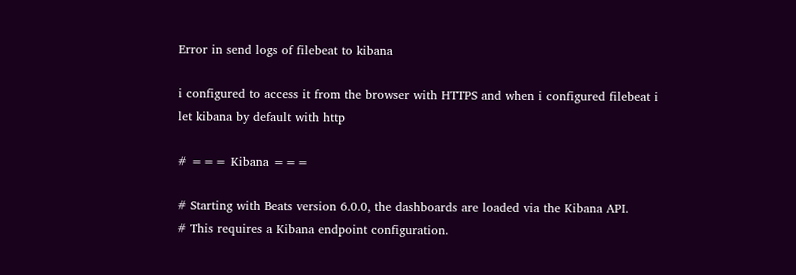Error in send logs of filebeat to kibana

i configured to access it from the browser with HTTPS and when i configured filebeat i let kibana by default with http

# === Kibana ===

# Starting with Beats version 6.0.0, the dashboards are loaded via the Kibana API.
# This requires a Kibana endpoint configuration.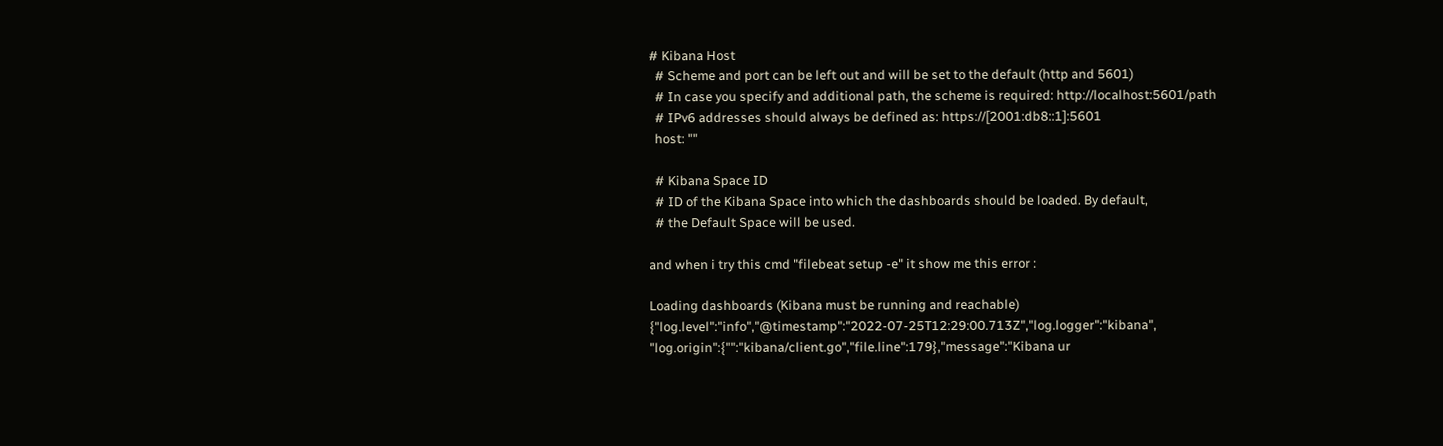# Kibana Host
  # Scheme and port can be left out and will be set to the default (http and 5601)
  # In case you specify and additional path, the scheme is required: http://localhost:5601/path
  # IPv6 addresses should always be defined as: https://[2001:db8::1]:5601
  host: ""

  # Kibana Space ID
  # ID of the Kibana Space into which the dashboards should be loaded. By default,
  # the Default Space will be used.

and when i try this cmd "filebeat setup -e" it show me this error :

Loading dashboards (Kibana must be running and reachable)
{"log.level":"info","@timestamp":"2022-07-25T12:29:00.713Z","log.logger":"kibana",                                                                                      "log.origin":{"":"kibana/client.go","file.line":179},"message":"Kibana ur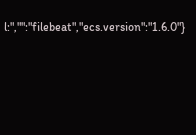l:","":"filebeat","ecs.version":"1.6.0"}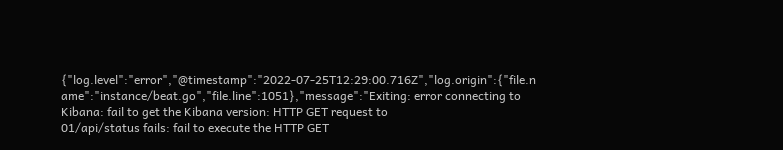{"log.level":"error","@timestamp":"2022-07-25T12:29:00.716Z","log.origin":{"file.n                                                                                      ame":"instance/beat.go","file.line":1051},"message":"Exiting: error connecting to                                                                                       Kibana: fail to get the Kibana version: HTTP GET request to                                                                                      01/api/status fails: fail to execute the HTTP GET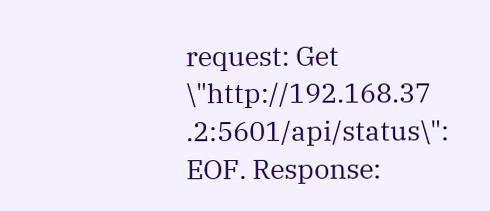request: Get \"http://192.168.37                                                                                      .2:5601/api/status\": EOF. Response: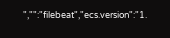","":"filebeat","ecs.version":"1.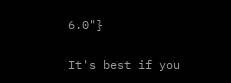6.0"}

It's best if you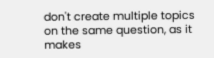don't create multiple topics on the same question, as it makes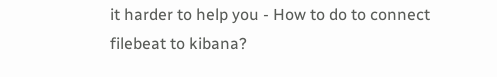it harder to help you - How to do to connect filebeat to kibana?